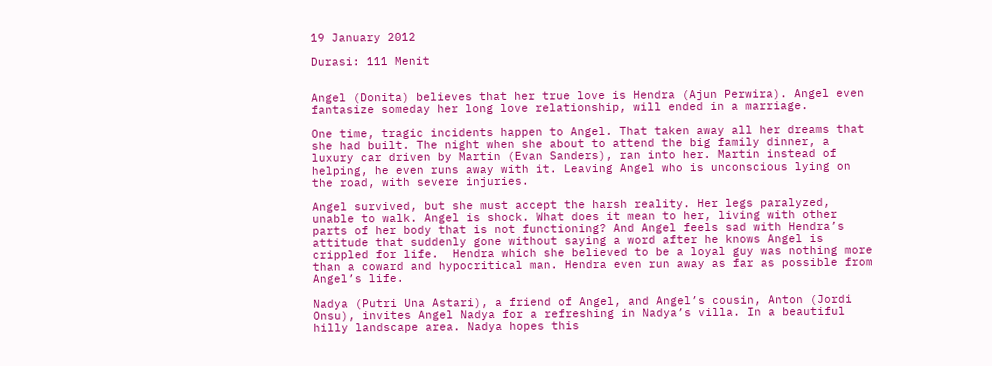19 January 2012

Durasi: 111 Menit


Angel (Donita) believes that her true love is Hendra (Ajun Perwira). Angel even fantasize someday her long love relationship, will ended in a marriage.

One time, tragic incidents happen to Angel. That taken away all her dreams that she had built. The night when she about to attend the big family dinner, a luxury car driven by Martin (Evan Sanders), ran into her. Martin instead of helping, he even runs away with it. Leaving Angel who is unconscious lying on the road, with severe injuries.

Angel survived, but she must accept the harsh reality. Her legs paralyzed, unable to walk. Angel is shock. What does it mean to her, living with other parts of her body that is not functioning? And Angel feels sad with Hendra’s attitude that suddenly gone without saying a word after he knows Angel is crippled for life.  Hendra which she believed to be a loyal guy was nothing more than a coward and hypocritical man. Hendra even run away as far as possible from Angel’s life.

Nadya (Putri Una Astari), a friend of Angel, and Angel’s cousin, Anton (Jordi Onsu), invites Angel Nadya for a refreshing in Nadya’s villa. In a beautiful hilly landscape area. Nadya hopes this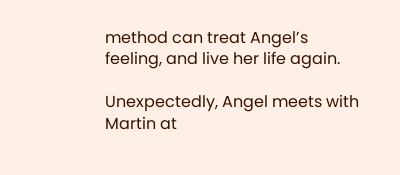method can treat Angel’s feeling, and live her life again.

Unexpectedly, Angel meets with Martin at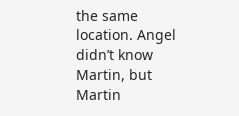the same location. Angel didn’t know Martin, but Martin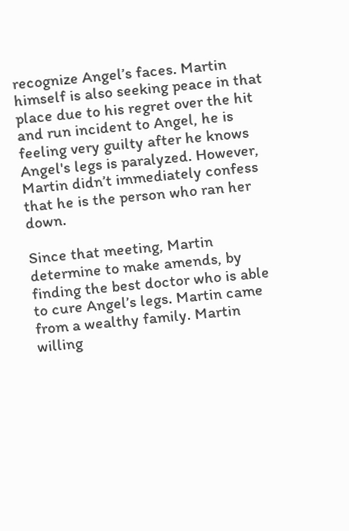recognize Angel’s faces. Martin himself is also seeking peace in that place due to his regret over the hit and run incident to Angel, he is feeling very guilty after he knows Angel's legs is paralyzed. However, Martin didn’t immediately confess that he is the person who ran her down.

Since that meeting, Martin determine to make amends, by finding the best doctor who is able to cure Angel’s legs. Martin came from a wealthy family. Martin willing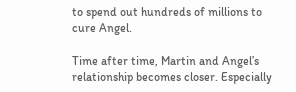to spend out hundreds of millions to cure Angel.

Time after time, Martin and Angel’s relationship becomes closer. Especially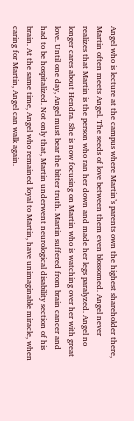Angel who is lecture at the campus where Martin’s parents own the highest shareholder there, Martin often meets Angel. The seeds of love between them even blossomed. Angel never realizes that Martin is the person who ran her down and made her legs paralyzed. Angel no longer cares about Hendra. She is now focusing on Martin who is watching over her with great love. Until one day, Angel must bear the bitter truth. Martin suffered from brain cancer and had to be hospitalized. Not only that, Martin underwent neurological disability section of his brain. At the same time, Angel who remained loyal to Martin, have unimaginable miracle, when caring for Martin, Angel can walk again.